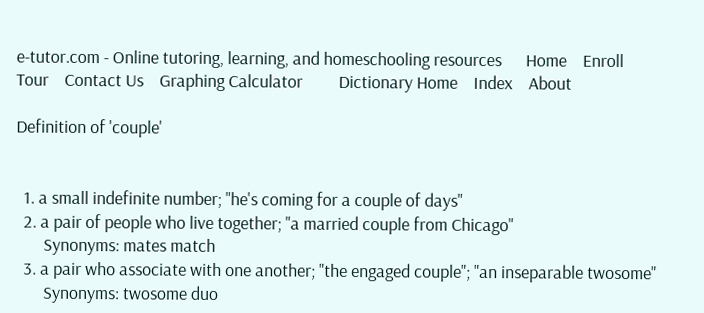e-tutor.com - Online tutoring, learning, and homeschooling resources      Home    Enroll    Tour    Contact Us    Graphing Calculator         Dictionary Home    Index    About

Definition of 'couple'


  1. a small indefinite number; "he's coming for a couple of days"
  2. a pair of people who live together; "a married couple from Chicago"
       Synonyms: mates match
  3. a pair who associate with one another; "the engaged couple"; "an inseparable twosome"
       Synonyms: twosome duo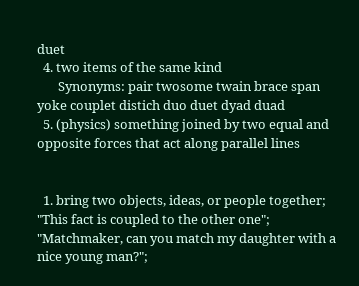duet
  4. two items of the same kind
       Synonyms: pair twosome twain brace span yoke couplet distich duo duet dyad duad
  5. (physics) something joined by two equal and opposite forces that act along parallel lines


  1. bring two objects, ideas, or people together; "This fact is coupled to the other one"; "Matchmaker, can you match my daughter with a nice young man?";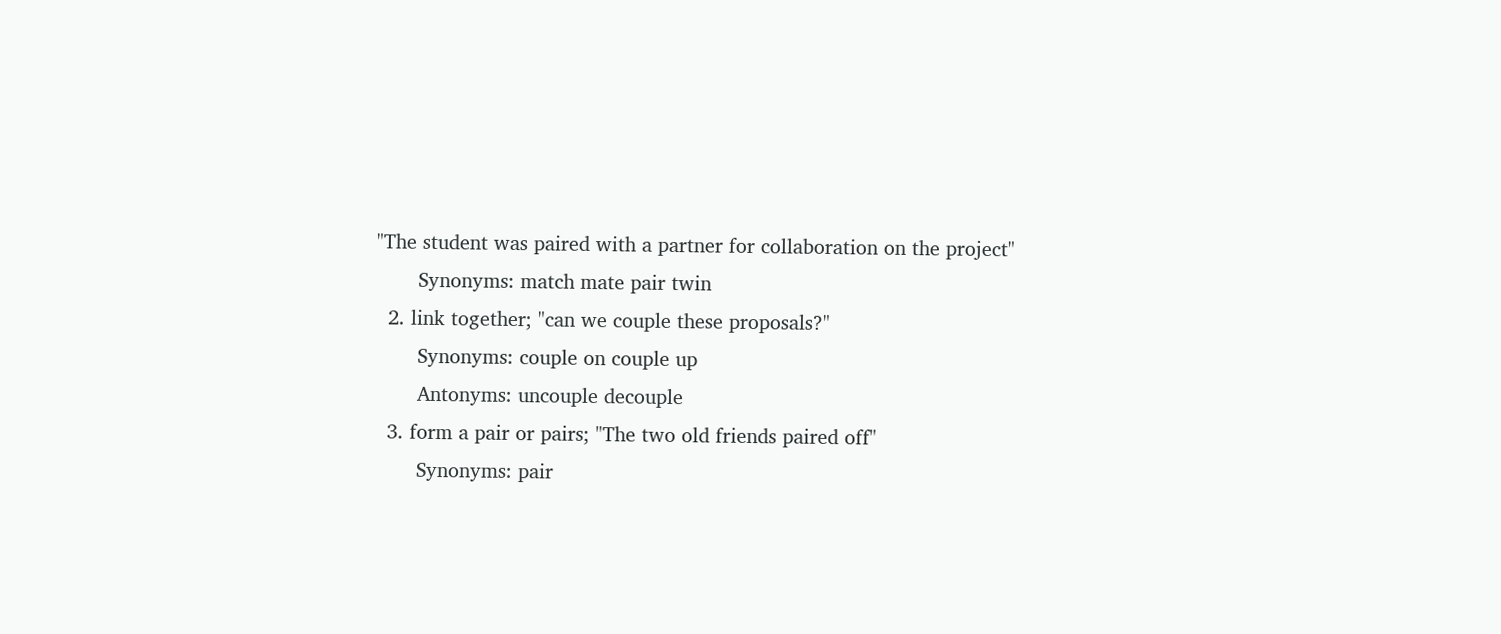"The student was paired with a partner for collaboration on the project"
       Synonyms: match mate pair twin
  2. link together; "can we couple these proposals?"
       Synonyms: couple on couple up
       Antonyms: uncouple decouple
  3. form a pair or pairs; "The two old friends paired off"
       Synonyms: pair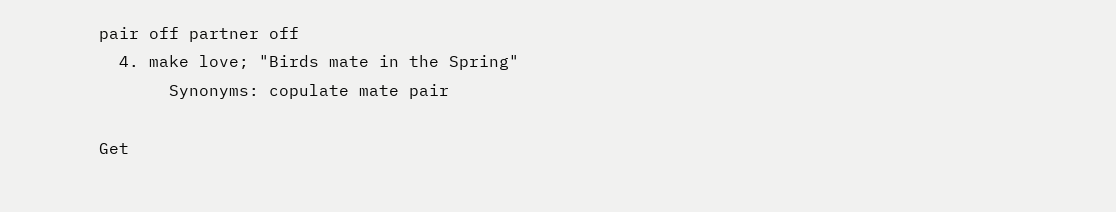pair off partner off
  4. make love; "Birds mate in the Spring"
       Synonyms: copulate mate pair

Get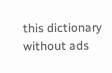this dictionary without ads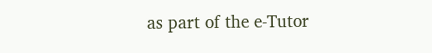as part of the e-Tutor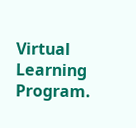Virtual Learning Program.